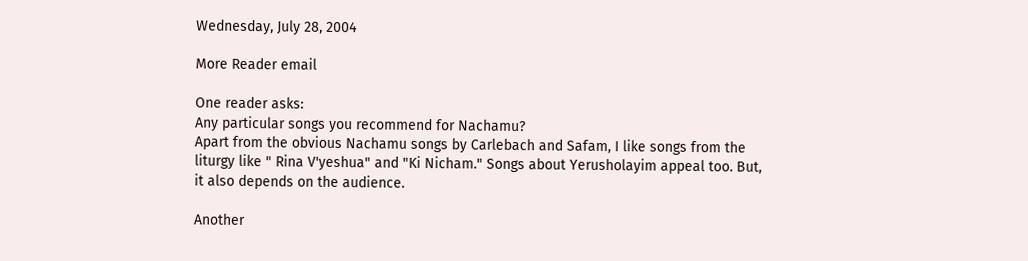Wednesday, July 28, 2004

More Reader email

One reader asks:
Any particular songs you recommend for Nachamu?
Apart from the obvious Nachamu songs by Carlebach and Safam, I like songs from the liturgy like " Rina V'yeshua" and "Ki Nicham." Songs about Yerusholayim appeal too. But, it also depends on the audience.

Another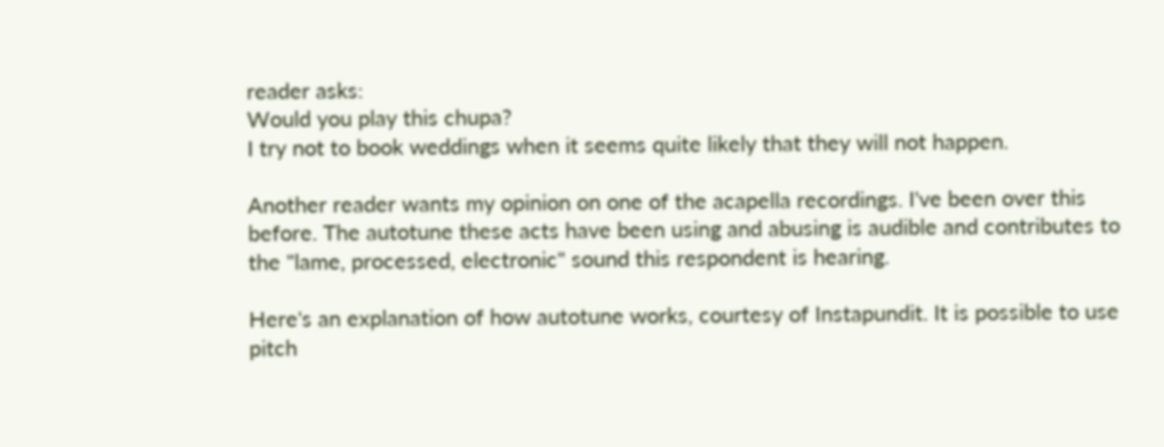reader asks:
Would you play this chupa?
I try not to book weddings when it seems quite likely that they will not happen.

Another reader wants my opinion on one of the acapella recordings. I've been over this before. The autotune these acts have been using and abusing is audible and contributes to the "lame, processed, electronic" sound this respondent is hearing.

Here's an explanation of how autotune works, courtesy of Instapundit. It is possible to use pitch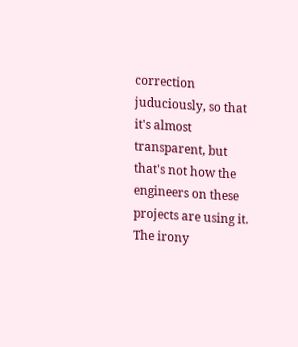correction juduciously, so that it's almost transparent, but that's not how the engineers on these projects are using it. The irony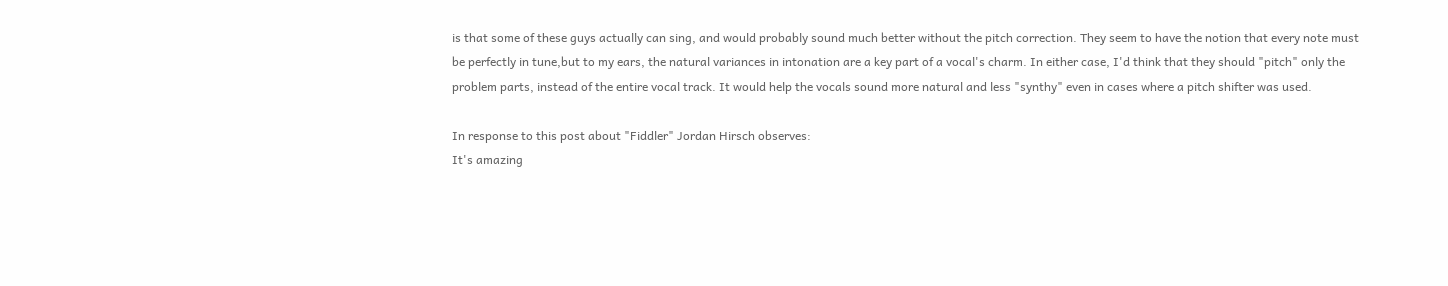is that some of these guys actually can sing, and would probably sound much better without the pitch correction. They seem to have the notion that every note must be perfectly in tune,but to my ears, the natural variances in intonation are a key part of a vocal's charm. In either case, I'd think that they should "pitch" only the problem parts, instead of the entire vocal track. It would help the vocals sound more natural and less "synthy" even in cases where a pitch shifter was used.

In response to this post about "Fiddler" Jordan Hirsch observes:
It's amazing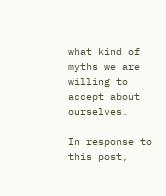what kind of myths we are willing to accept about ourselves.

In response to this post,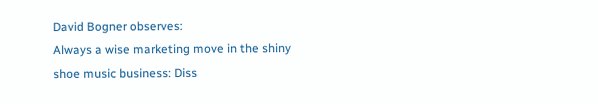David Bogner observes:
Always a wise marketing move in the shiny shoe music business: Diss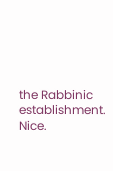the Rabbinic establishment. Nice.